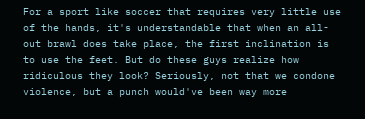For a sport like soccer that requires very little use of the hands, it's understandable that when an all-out brawl does take place, the first inclination is to use the feet. But do these guys realize how ridiculous they look? Seriously, not that we condone violence, but a punch would've been way more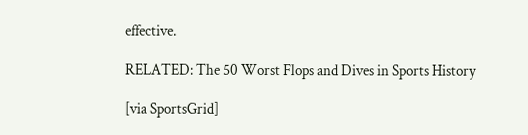effective.

RELATED: The 50 Worst Flops and Dives in Sports History

[via SportsGrid]